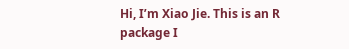Hi, I’m Xiao Jie. This is an R package I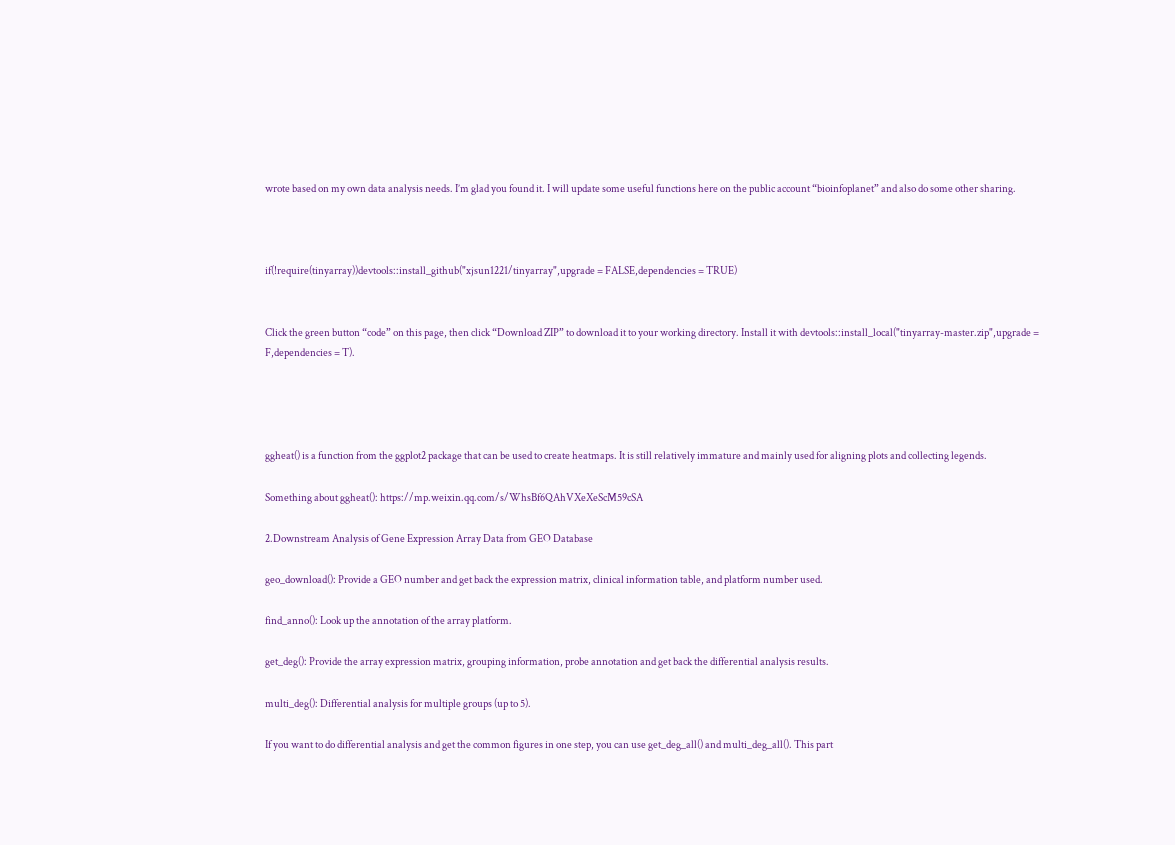wrote based on my own data analysis needs. I’m glad you found it. I will update some useful functions here on the public account “bioinfoplanet” and also do some other sharing.



if(!require(tinyarray))devtools::install_github("xjsun1221/tinyarray",upgrade = FALSE,dependencies = TRUE)


Click the green button “code” on this page, then click “Download ZIP” to download it to your working directory. Install it with devtools::install_local("tinyarray-master.zip",upgrade = F,dependencies = T).




ggheat() is a function from the ggplot2 package that can be used to create heatmaps. It is still relatively immature and mainly used for aligning plots and collecting legends.

Something about ggheat(): https://mp.weixin.qq.com/s/WhsBf6QAhVXeXeScM59cSA

2.Downstream Analysis of Gene Expression Array Data from GEO Database

geo_download(): Provide a GEO number and get back the expression matrix, clinical information table, and platform number used.

find_anno(): Look up the annotation of the array platform.

get_deg(): Provide the array expression matrix, grouping information, probe annotation and get back the differential analysis results.

multi_deg(): Differential analysis for multiple groups (up to 5).

If you want to do differential analysis and get the common figures in one step, you can use get_deg_all() and multi_deg_all(). This part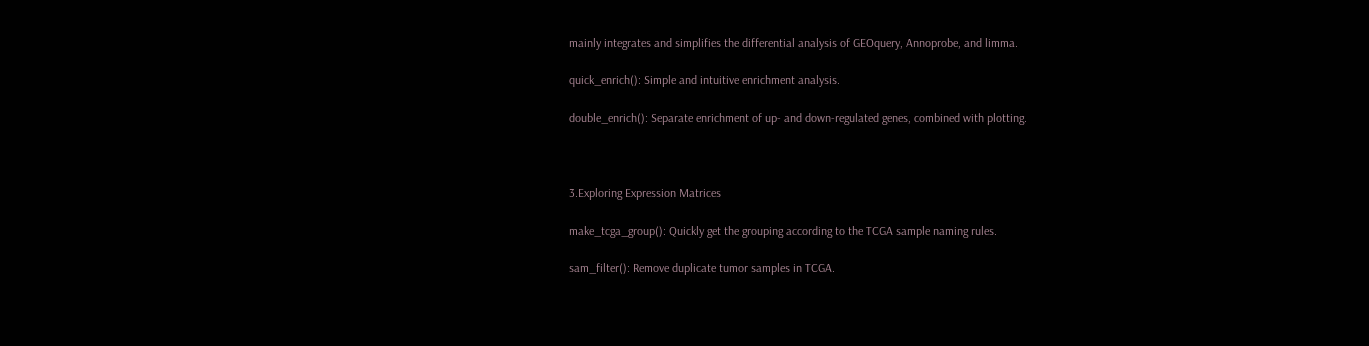mainly integrates and simplifies the differential analysis of GEOquery, Annoprobe, and limma.

quick_enrich(): Simple and intuitive enrichment analysis.

double_enrich(): Separate enrichment of up- and down-regulated genes, combined with plotting.



3.Exploring Expression Matrices

make_tcga_group(): Quickly get the grouping according to the TCGA sample naming rules.

sam_filter(): Remove duplicate tumor samples in TCGA.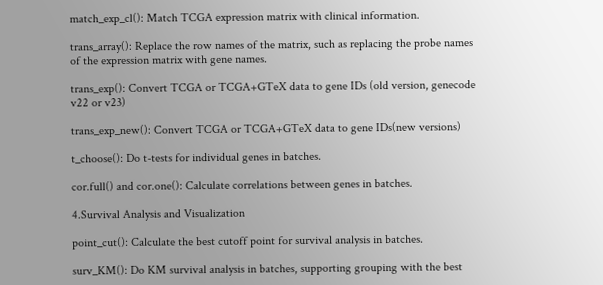match_exp_cl(): Match TCGA expression matrix with clinical information.

trans_array(): Replace the row names of the matrix, such as replacing the probe names of the expression matrix with gene names.

trans_exp(): Convert TCGA or TCGA+GTeX data to gene IDs (old version, genecode v22 or v23)

trans_exp_new(): Convert TCGA or TCGA+GTeX data to gene IDs(new versions)

t_choose(): Do t-tests for individual genes in batches.

cor.full() and cor.one(): Calculate correlations between genes in batches.

4.Survival Analysis and Visualization

point_cut(): Calculate the best cutoff point for survival analysis in batches.

surv_KM(): Do KM survival analysis in batches, supporting grouping with the best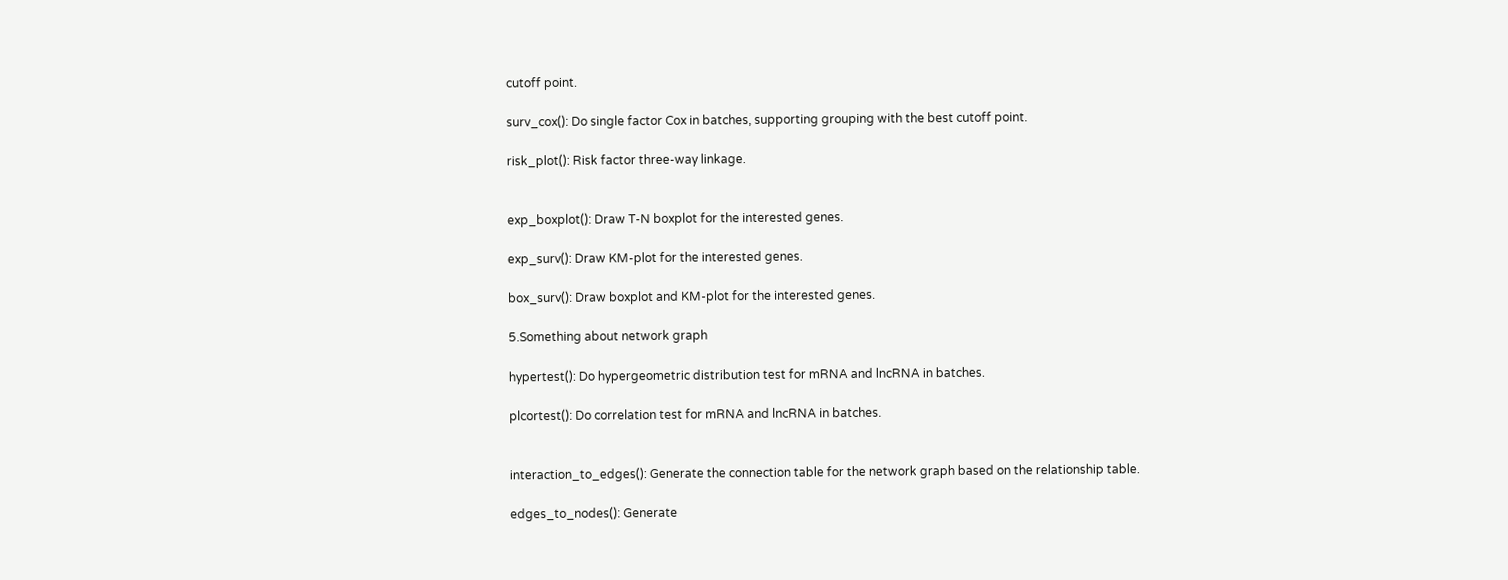cutoff point.

surv_cox(): Do single factor Cox in batches, supporting grouping with the best cutoff point.

risk_plot(): Risk factor three-way linkage.


exp_boxplot(): Draw T-N boxplot for the interested genes.

exp_surv(): Draw KM-plot for the interested genes.

box_surv(): Draw boxplot and KM-plot for the interested genes.

5.Something about network graph

hypertest(): Do hypergeometric distribution test for mRNA and lncRNA in batches.

plcortest(): Do correlation test for mRNA and lncRNA in batches.


interaction_to_edges(): Generate the connection table for the network graph based on the relationship table.

edges_to_nodes(): Generate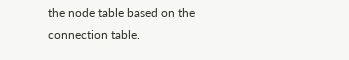the node table based on the connection table.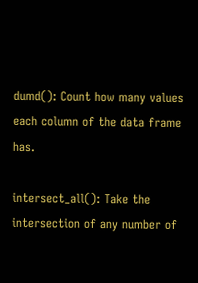dumd(): Count how many values each column of the data frame has.

intersect_all(): Take the intersection of any number of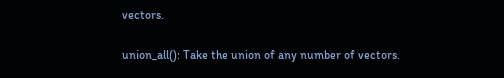vectors.

union_all(): Take the union of any number of vectors.